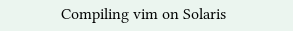Compiling vim on Solaris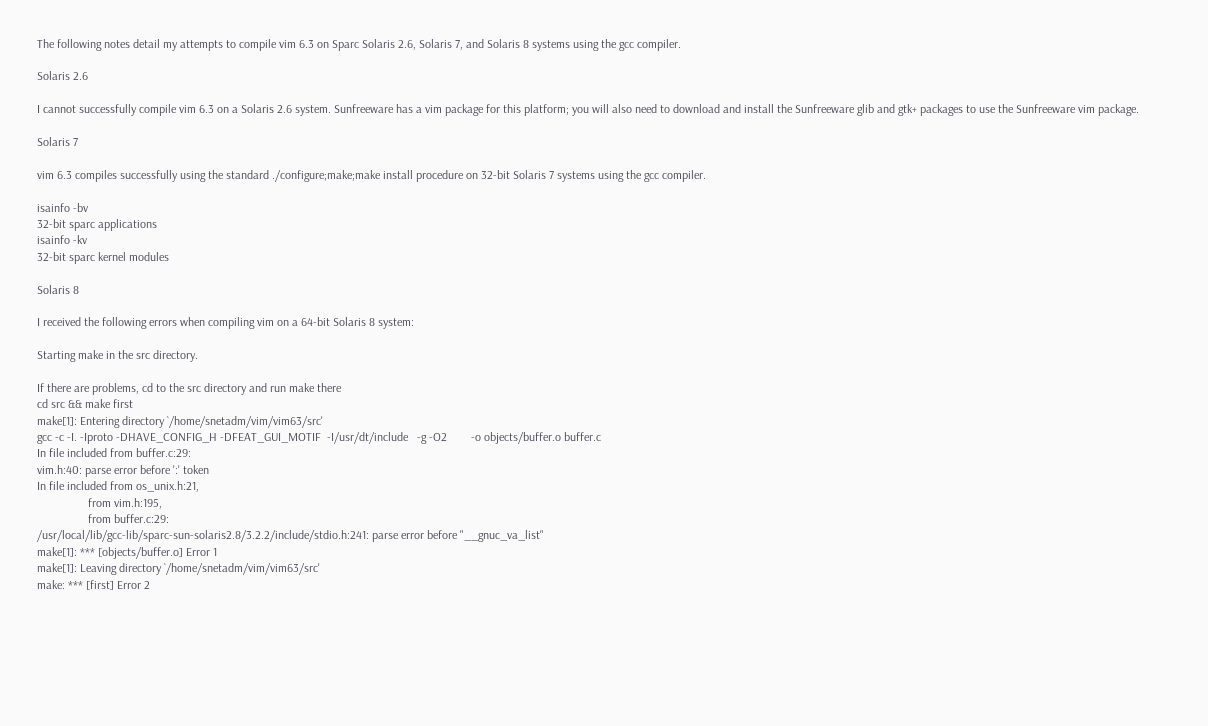The following notes detail my attempts to compile vim 6.3 on Sparc Solaris 2.6, Solaris 7, and Solaris 8 systems using the gcc compiler.

Solaris 2.6

I cannot successfully compile vim 6.3 on a Solaris 2.6 system. Sunfreeware has a vim package for this platform; you will also need to download and install the Sunfreeware glib and gtk+ packages to use the Sunfreeware vim package.

Solaris 7

vim 6.3 compiles successfully using the standard ./configure;make;make install procedure on 32-bit Solaris 7 systems using the gcc compiler.

isainfo -bv
32-bit sparc applications
isainfo -kv
32-bit sparc kernel modules

Solaris 8

I received the following errors when compiling vim on a 64-bit Solaris 8 system:

Starting make in the src directory.

If there are problems, cd to the src directory and run make there
cd src && make first
make[1]: Entering directory `/home/snetadm/vim/vim63/src'
gcc -c -I. -Iproto -DHAVE_CONFIG_H -DFEAT_GUI_MOTIF  -I/usr/dt/include   -g -O2        -o objects/buffer.o buffer.c
In file included from buffer.c:29:
vim.h:40: parse error before ':' token
In file included from os_unix.h:21,
                 from vim.h:195,
                 from buffer.c:29:
/usr/local/lib/gcc-lib/sparc-sun-solaris2.8/3.2.2/include/stdio.h:241: parse error before "__gnuc_va_list"
make[1]: *** [objects/buffer.o] Error 1
make[1]: Leaving directory `/home/snetadm/vim/vim63/src'
make: *** [first] Error 2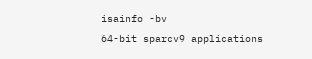isainfo -bv
64-bit sparcv9 applications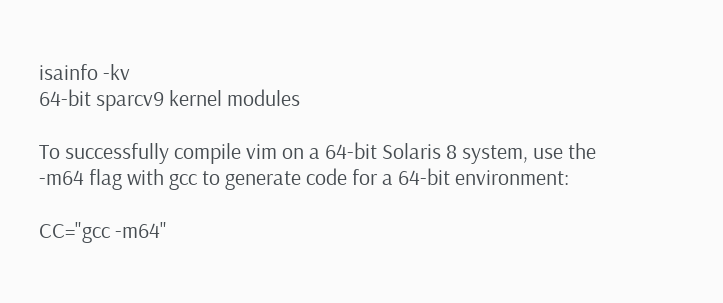isainfo -kv
64-bit sparcv9 kernel modules

To successfully compile vim on a 64-bit Solaris 8 system, use the -m64 flag with gcc to generate code for a 64-bit environment:

CC="gcc -m64"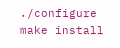./configure
make install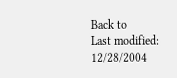Back to
Last modified: 12/28/2004